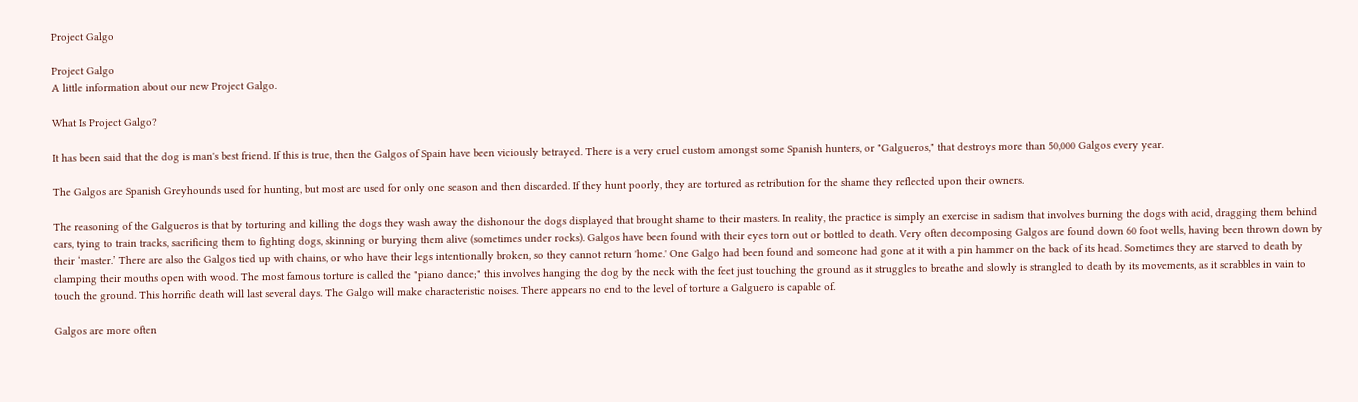Project Galgo

Project Galgo
A little information about our new Project Galgo.

What Is Project Galgo?

It has been said that the dog is man's best friend. If this is true, then the Galgos of Spain have been viciously betrayed. There is a very cruel custom amongst some Spanish hunters, or "Galgueros," that destroys more than 50,000 Galgos every year.

The Galgos are Spanish Greyhounds used for hunting, but most are used for only one season and then discarded. If they hunt poorly, they are tortured as retribution for the shame they reflected upon their owners.

The reasoning of the Galgueros is that by torturing and killing the dogs they wash away the dishonour the dogs displayed that brought shame to their masters. In reality, the practice is simply an exercise in sadism that involves burning the dogs with acid, dragging them behind cars, tying to train tracks, sacrificing them to fighting dogs, skinning or burying them alive (sometimes under rocks). Galgos have been found with their eyes torn out or bottled to death. Very often decomposing Galgos are found down 60 foot wells, having been thrown down by their ‘master.’ There are also the Galgos tied up with chains, or who have their legs intentionally broken, so they cannot return 'home.' One Galgo had been found and someone had gone at it with a pin hammer on the back of its head. Sometimes they are starved to death by clamping their mouths open with wood. The most famous torture is called the "piano dance;" this involves hanging the dog by the neck with the feet just touching the ground as it struggles to breathe and slowly is strangled to death by its movements, as it scrabbles in vain to touch the ground. This horrific death will last several days. The Galgo will make characteristic noises. There appears no end to the level of torture a Galguero is capable of.

Galgos are more often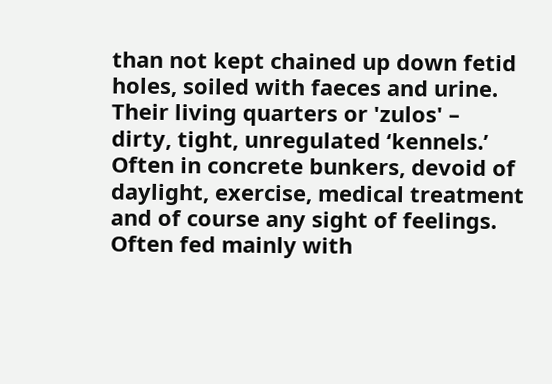than not kept chained up down fetid holes, soiled with faeces and urine. Their living quarters or 'zulos' – dirty, tight, unregulated ‘kennels.’ Often in concrete bunkers, devoid of daylight, exercise, medical treatment and of course any sight of feelings. Often fed mainly with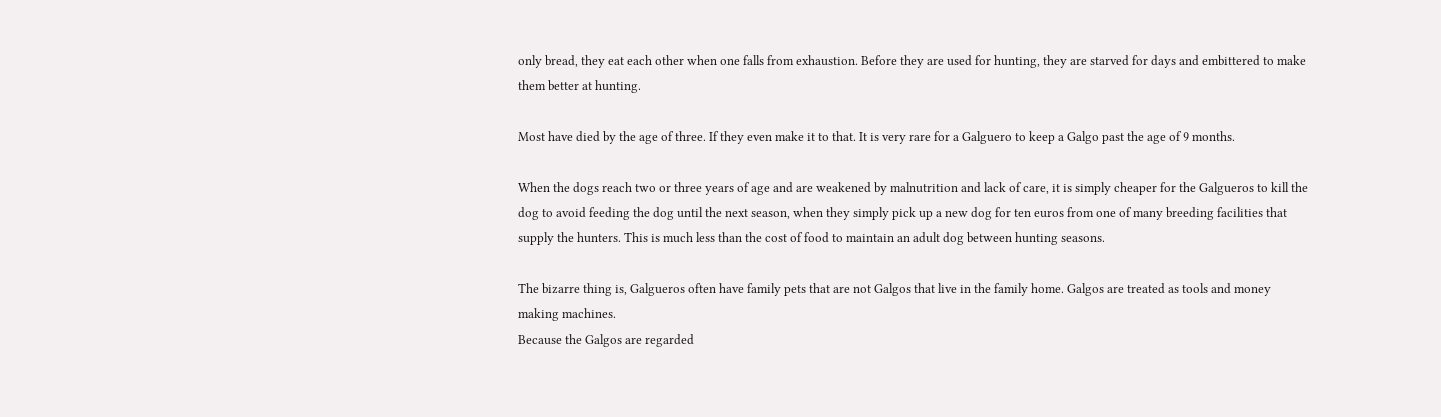only bread, they eat each other when one falls from exhaustion. Before they are used for hunting, they are starved for days and embittered to make them better at hunting.

Most have died by the age of three. If they even make it to that. It is very rare for a Galguero to keep a Galgo past the age of 9 months.

When the dogs reach two or three years of age and are weakened by malnutrition and lack of care, it is simply cheaper for the Galgueros to kill the dog to avoid feeding the dog until the next season, when they simply pick up a new dog for ten euros from one of many breeding facilities that supply the hunters. This is much less than the cost of food to maintain an adult dog between hunting seasons.

The bizarre thing is, Galgueros often have family pets that are not Galgos that live in the family home. Galgos are treated as tools and money making machines.
Because the Galgos are regarded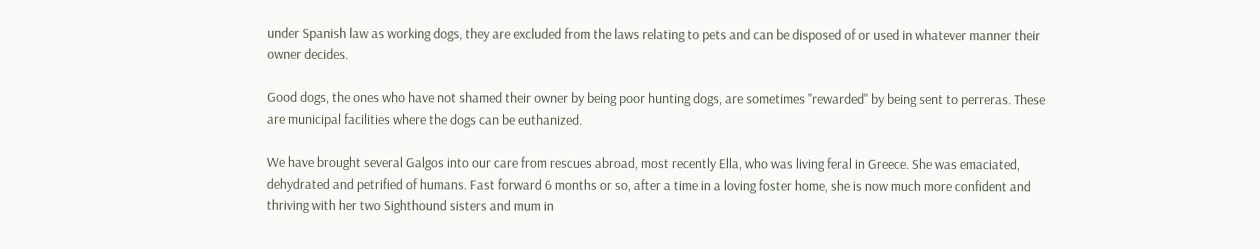under Spanish law as working dogs, they are excluded from the laws relating to pets and can be disposed of or used in whatever manner their owner decides.

Good dogs, the ones who have not shamed their owner by being poor hunting dogs, are sometimes "rewarded" by being sent to perreras. These are municipal facilities where the dogs can be euthanized.

We have brought several Galgos into our care from rescues abroad, most recently Ella, who was living feral in Greece. She was emaciated, dehydrated and petrified of humans. Fast forward 6 months or so, after a time in a loving foster home, she is now much more confident and thriving with her two Sighthound sisters and mum in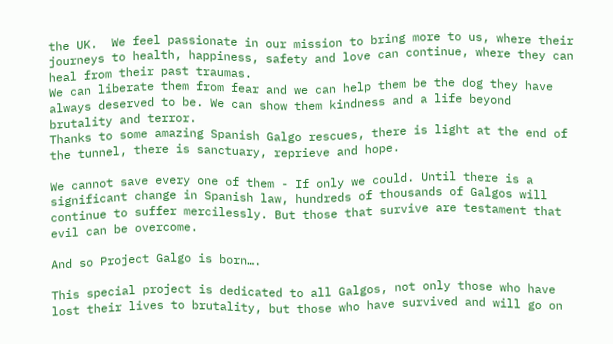the UK.  We feel passionate in our mission to bring more to us, where their journeys to health, happiness, safety and love can continue, where they can heal from their past traumas.
We can liberate them from fear and we can help them be the dog they have always deserved to be. We can show them kindness and a life beyond brutality and terror.
Thanks to some amazing Spanish Galgo rescues, there is light at the end of the tunnel, there is sanctuary, reprieve and hope.

We cannot save every one of them - If only we could. Until there is a significant change in Spanish law, hundreds of thousands of Galgos will continue to suffer mercilessly. But those that survive are testament that evil can be overcome.

And so Project Galgo is born….

This special project is dedicated to all Galgos, not only those who have lost their lives to brutality, but those who have survived and will go on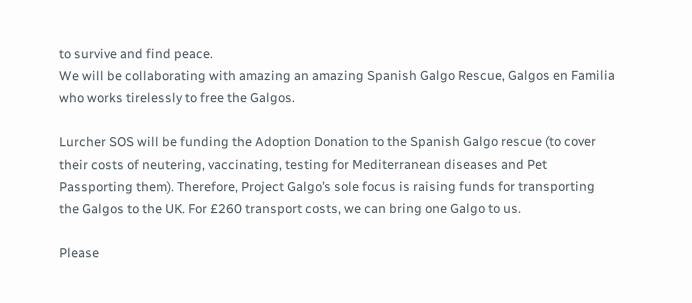to survive and find peace.
We will be collaborating with amazing an amazing Spanish Galgo Rescue, Galgos en Familia who works tirelessly to free the Galgos.

Lurcher SOS will be funding the Adoption Donation to the Spanish Galgo rescue (to cover their costs of neutering, vaccinating, testing for Mediterranean diseases and Pet Passporting them). Therefore, Project Galgo’s sole focus is raising funds for transporting the Galgos to the UK. For £260 transport costs, we can bring one Galgo to us.

Please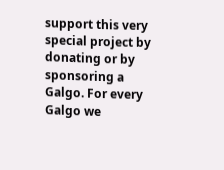support this very special project by donating or by sponsoring a Galgo. For every Galgo we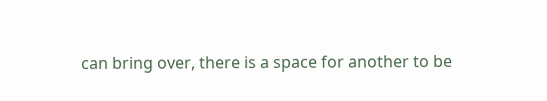can bring over, there is a space for another to be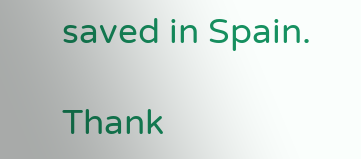saved in Spain.

Thank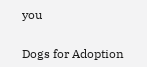you


Dogs for Adoption